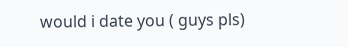would i date you ( guys pls)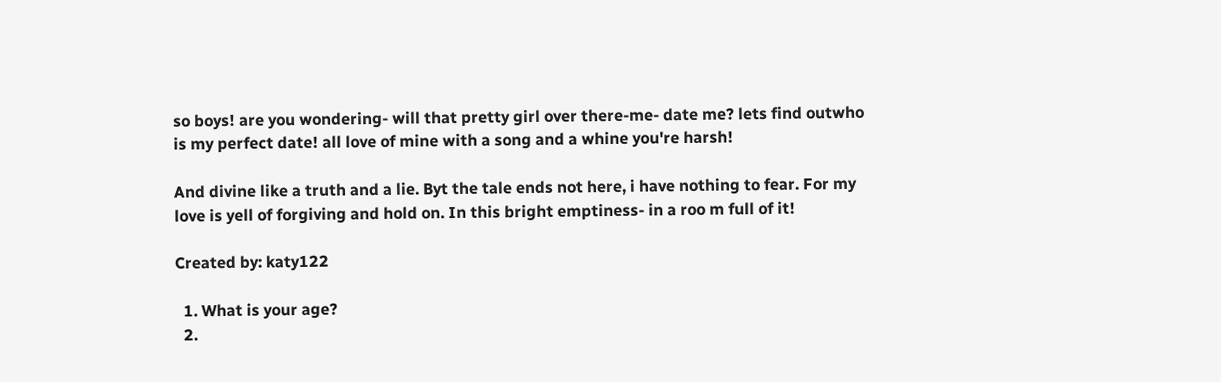so boys! are you wondering- will that pretty girl over there-me- date me? lets find outwho is my perfect date! all love of mine with a song and a whine you're harsh!

And divine like a truth and a lie. Byt the tale ends not here, i have nothing to fear. For my love is yell of forgiving and hold on. In this bright emptiness- in a roo m full of it!

Created by: katy122

  1. What is your age?
  2.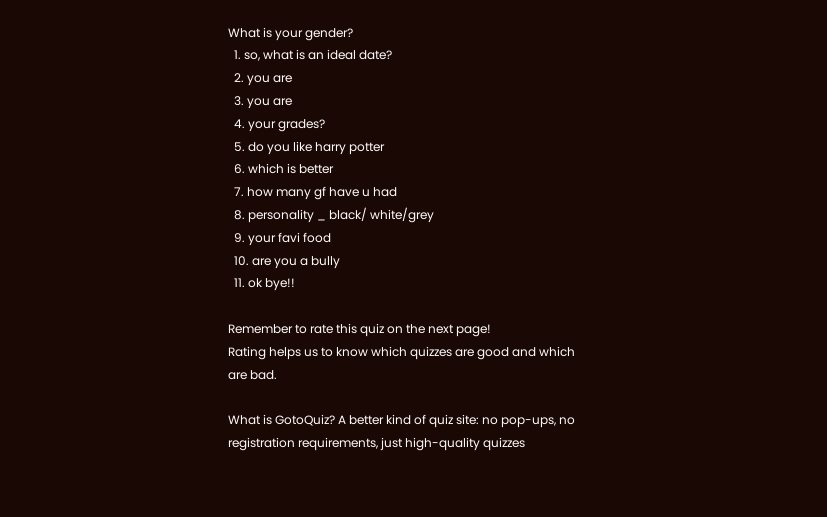What is your gender?
  1. so, what is an ideal date?
  2. you are
  3. you are
  4. your grades?
  5. do you like harry potter
  6. which is better
  7. how many gf have u had
  8. personality _ black/ white/grey
  9. your favi food
  10. are you a bully
  11. ok bye!!

Remember to rate this quiz on the next page!
Rating helps us to know which quizzes are good and which are bad.

What is GotoQuiz? A better kind of quiz site: no pop-ups, no registration requirements, just high-quality quizzes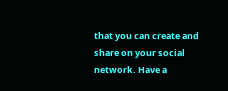that you can create and share on your social network. Have a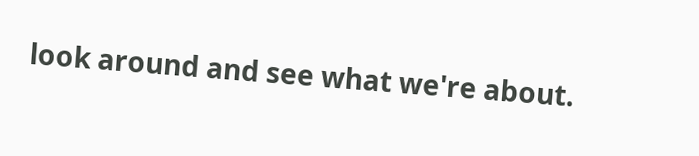look around and see what we're about.